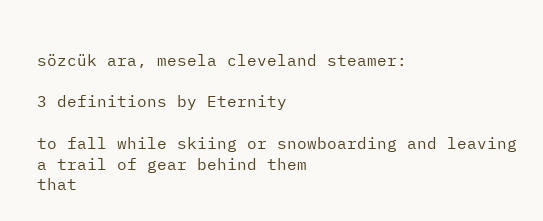sözcük ara, mesela cleveland steamer:

3 definitions by Eternity

to fall while skiing or snowboarding and leaving a trail of gear behind them
that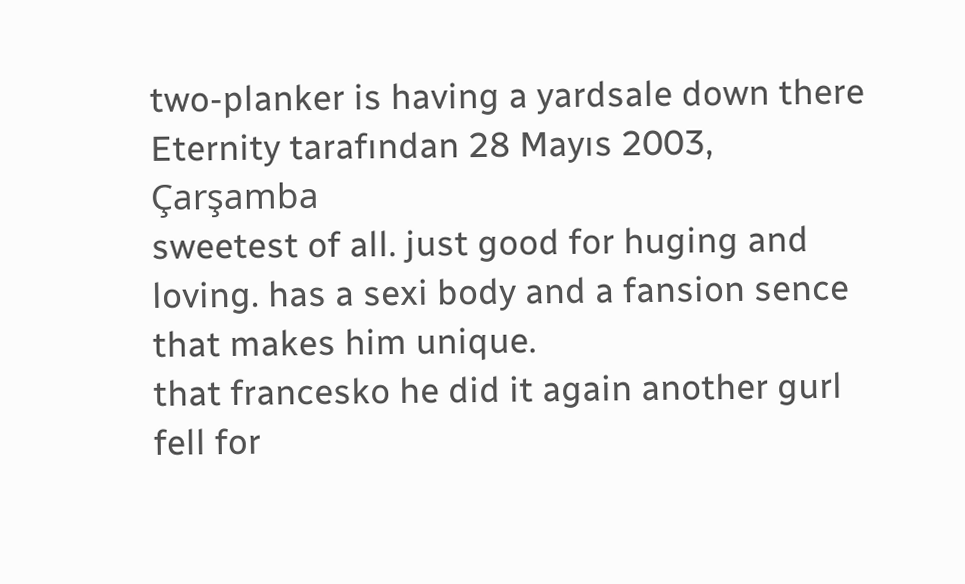two-planker is having a yardsale down there
Eternity tarafından 28 Mayıs 2003, Çarşamba
sweetest of all. just good for huging and loving. has a sexi body and a fansion sence that makes him unique.
that francesko he did it again another gurl fell for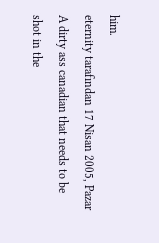him.
eternity tarafından 17 Nisan 2005, Pazar
A dirty ass canadian that needs to be shot in the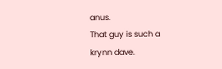anus.
That guy is such a krynn dave.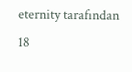eternity tarafından 18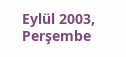Eylül 2003, Perşembe